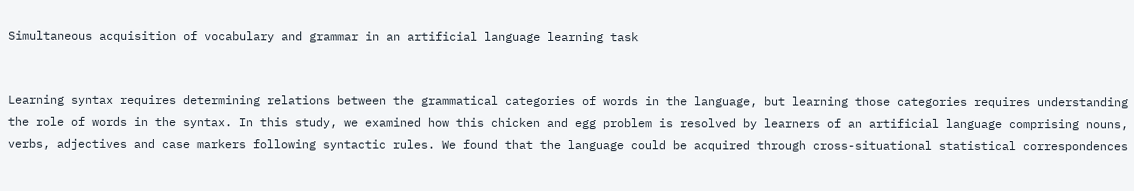Simultaneous acquisition of vocabulary and grammar in an artificial language learning task


Learning syntax requires determining relations between the grammatical categories of words in the language, but learning those categories requires understanding the role of words in the syntax. In this study, we examined how this chicken and egg problem is resolved by learners of an artificial language comprising nouns, verbs, adjectives and case markers following syntactic rules. We found that the language could be acquired through cross-situational statistical correspondences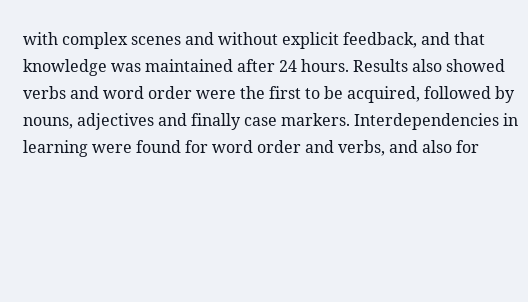with complex scenes and without explicit feedback, and that knowledge was maintained after 24 hours. Results also showed verbs and word order were the first to be acquired, followed by nouns, adjectives and finally case markers. Interdependencies in learning were found for word order and verbs, and also for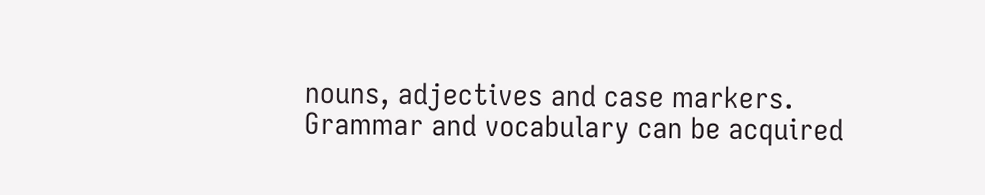nouns, adjectives and case markers. Grammar and vocabulary can be acquired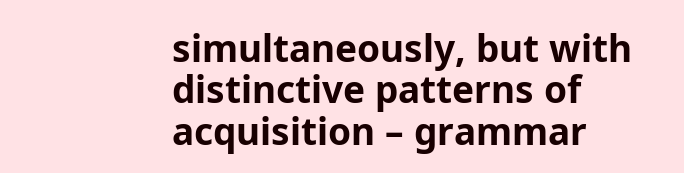simultaneously, but with distinctive patterns of acquisition – grammar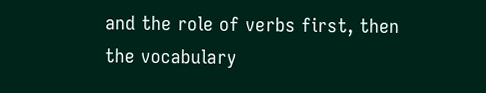and the role of verbs first, then the vocabulary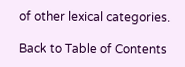of other lexical categories.

Back to Table of Contents